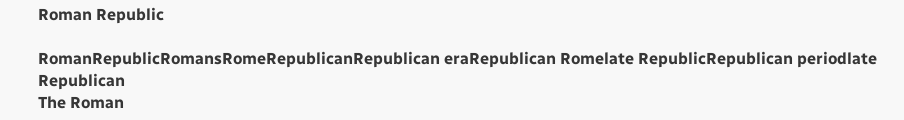Roman Republic

RomanRepublicRomansRomeRepublicanRepublican eraRepublican Romelate RepublicRepublican periodlate Republican
The Roman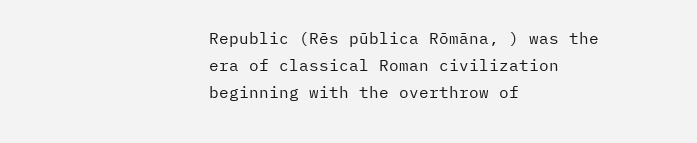Republic (Rēs pūblica Rōmāna, ) was the era of classical Roman civilization beginning with the overthrow of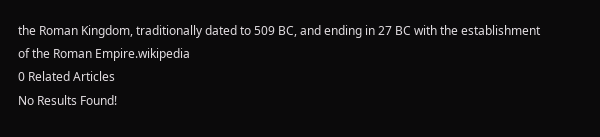the Roman Kingdom, traditionally dated to 509 BC, and ending in 27 BC with the establishment of the Roman Empire.wikipedia
0 Related Articles
No Results Found!